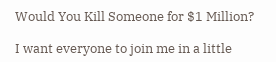Would You Kill Someone for $1 Million?

I want everyone to join me in a little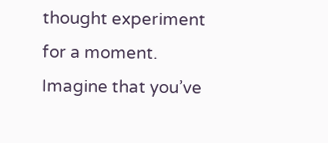thought experiment for a moment. Imagine that you’ve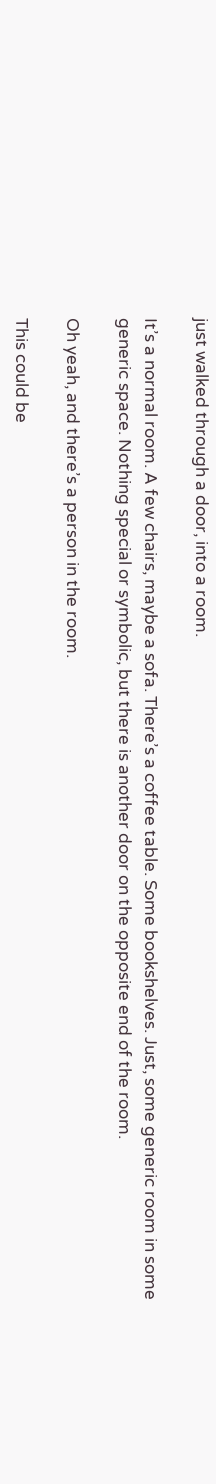just walked through a door, into a room.

It’s a normal room. A few chairs, maybe a sofa. There’s a coffee table. Some bookshelves. Just, some generic room in some generic space. Nothing special or symbolic, but there is another door on the opposite end of the room.

Oh yeah, and there’s a person in the room.

This could be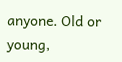anyone. Old or young,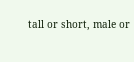tall or short, male or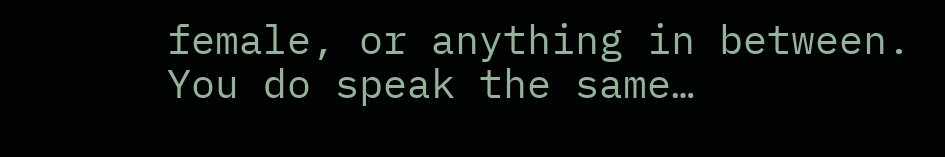female, or anything in between. You do speak the same…